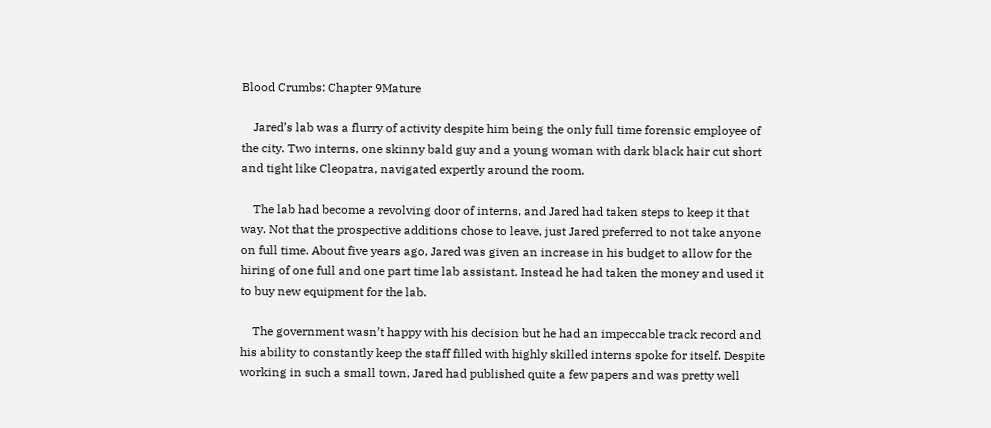Blood Crumbs: Chapter 9Mature

    Jared’s lab was a flurry of activity despite him being the only full time forensic employee of the city. Two interns, one skinny bald guy and a young woman with dark black hair cut short and tight like Cleopatra, navigated expertly around the room.

    The lab had become a revolving door of interns, and Jared had taken steps to keep it that way. Not that the prospective additions chose to leave, just Jared preferred to not take anyone on full time. About five years ago, Jared was given an increase in his budget to allow for the hiring of one full and one part time lab assistant. Instead he had taken the money and used it to buy new equipment for the lab.

    The government wasn’t happy with his decision but he had an impeccable track record and his ability to constantly keep the staff filled with highly skilled interns spoke for itself. Despite working in such a small town, Jared had published quite a few papers and was pretty well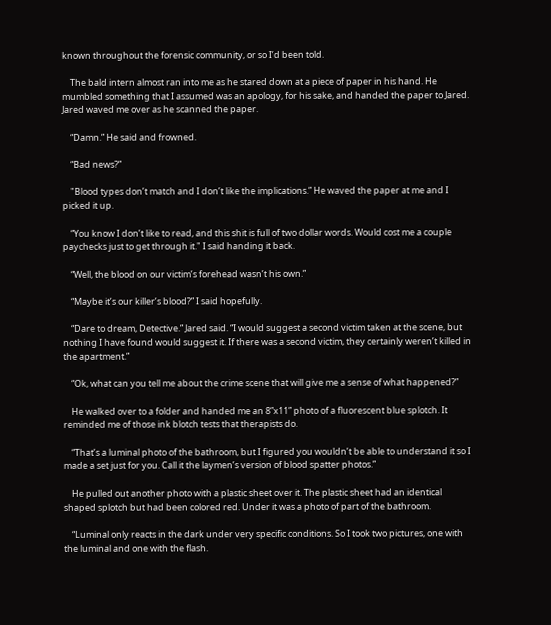known throughout the forensic community, or so I’d been told.

    The bald intern almost ran into me as he stared down at a piece of paper in his hand. He mumbled something that I assumed was an apology, for his sake, and handed the paper to Jared. Jared waved me over as he scanned the paper.

    “Damn.” He said and frowned.

    “Bad news?”

    "Blood types don’t match and I don’t like the implications.” He waved the paper at me and I picked it up.

    “You know I don’t like to read, and this shit is full of two dollar words. Would cost me a couple paychecks just to get through it." I said handing it back.

    “Well, the blood on our victim’s forehead wasn’t his own.”

    “Maybe it’s our killer’s blood?” I said hopefully.

    “Dare to dream, Detective.” Jared said. “I would suggest a second victim taken at the scene, but nothing I have found would suggest it. If there was a second victim, they certainly weren’t killed in the apartment.”

    “Ok, what can you tell me about the crime scene that will give me a sense of what happened?”

    He walked over to a folder and handed me an 8”x11” photo of a fluorescent blue splotch. It reminded me of those ink blotch tests that therapists do.

    “That’s a luminal photo of the bathroom, but I figured you wouldn’t be able to understand it so I made a set just for you. Call it the laymen’s version of blood spatter photos.”

    He pulled out another photo with a plastic sheet over it. The plastic sheet had an identical shaped splotch but had been colored red. Under it was a photo of part of the bathroom.

    “Luminal only reacts in the dark under very specific conditions. So I took two pictures, one with the luminal and one with the flash.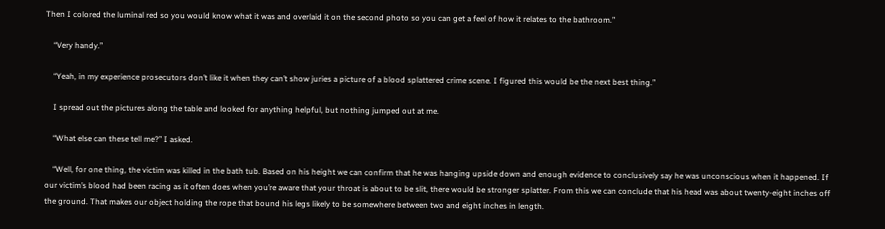Then I colored the luminal red so you would know what it was and overlaid it on the second photo so you can get a feel of how it relates to the bathroom.”

    “Very handy.”

    “Yeah, in my experience prosecutors don’t like it when they can’t show juries a picture of a blood splattered crime scene. I figured this would be the next best thing.”

    I spread out the pictures along the table and looked for anything helpful, but nothing jumped out at me.

    “What else can these tell me?” I asked.

    “Well, for one thing, the victim was killed in the bath tub. Based on his height we can confirm that he was hanging upside down and enough evidence to conclusively say he was unconscious when it happened. If our victim’s blood had been racing as it often does when you’re aware that your throat is about to be slit, there would be stronger splatter. From this we can conclude that his head was about twenty-eight inches off the ground. That makes our object holding the rope that bound his legs likely to be somewhere between two and eight inches in length.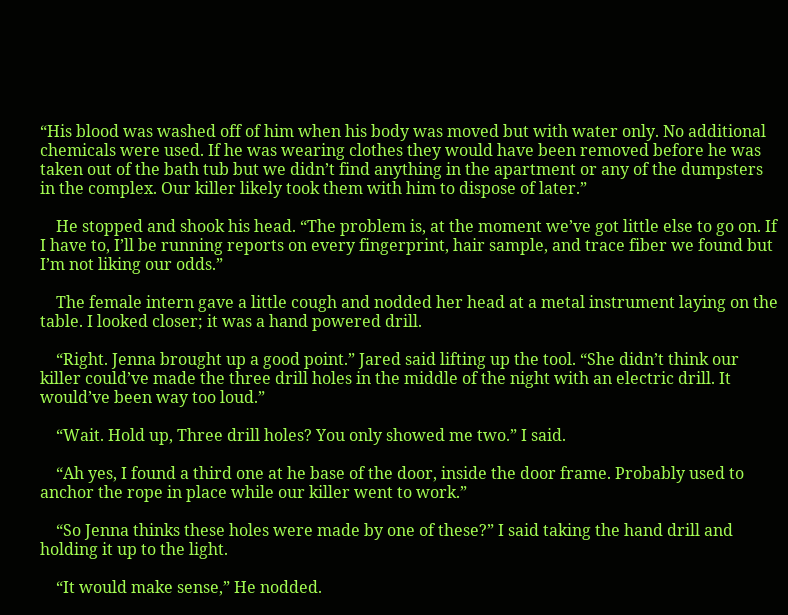“His blood was washed off of him when his body was moved but with water only. No additional chemicals were used. If he was wearing clothes they would have been removed before he was taken out of the bath tub but we didn’t find anything in the apartment or any of the dumpsters in the complex. Our killer likely took them with him to dispose of later.”

    He stopped and shook his head. “The problem is, at the moment we’ve got little else to go on. If I have to, I’ll be running reports on every fingerprint, hair sample, and trace fiber we found but I’m not liking our odds.”

    The female intern gave a little cough and nodded her head at a metal instrument laying on the table. I looked closer; it was a hand powered drill.

    “Right. Jenna brought up a good point.” Jared said lifting up the tool. “She didn’t think our killer could’ve made the three drill holes in the middle of the night with an electric drill. It would’ve been way too loud.”

    “Wait. Hold up, Three drill holes? You only showed me two.” I said.

    “Ah yes, I found a third one at he base of the door, inside the door frame. Probably used to anchor the rope in place while our killer went to work.”

    “So Jenna thinks these holes were made by one of these?” I said taking the hand drill and holding it up to the light.

    “It would make sense,” He nodded.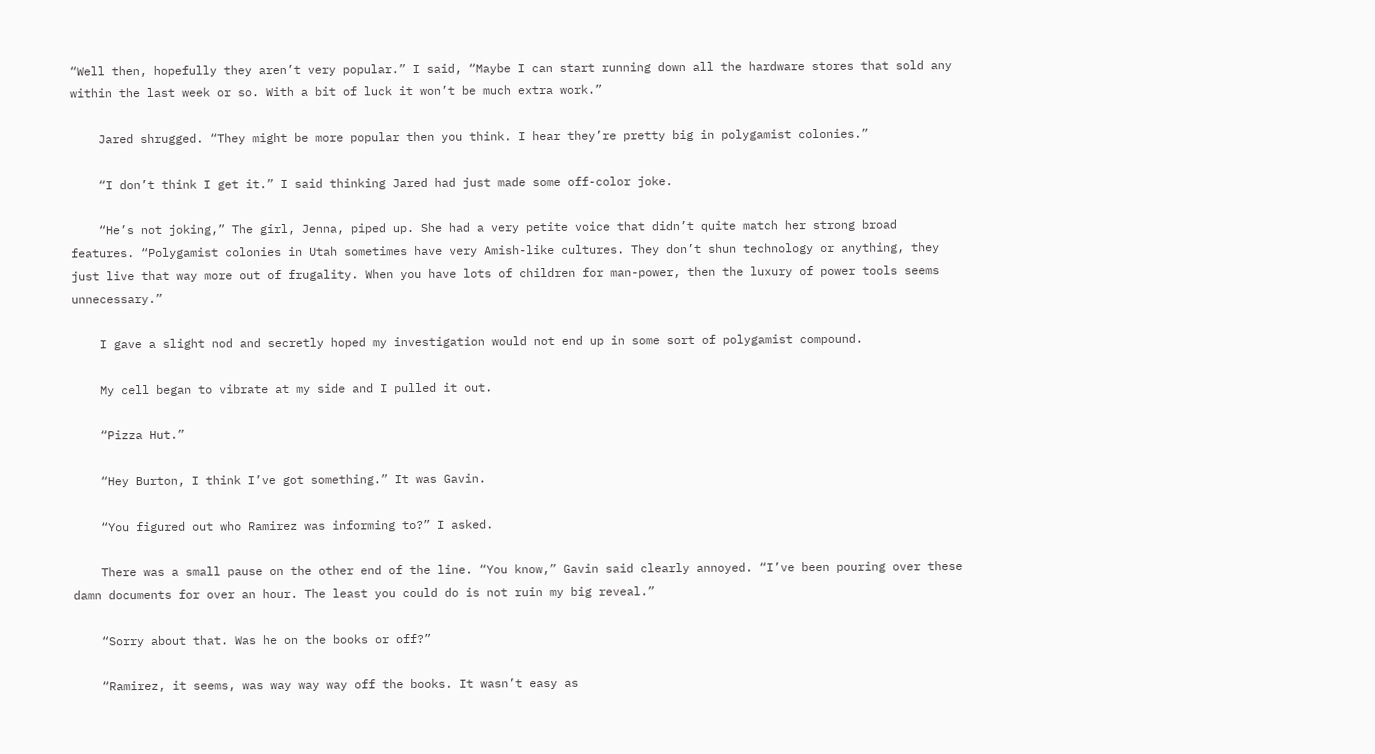“Well then, hopefully they aren’t very popular.” I said, “Maybe I can start running down all the hardware stores that sold any within the last week or so. With a bit of luck it won’t be much extra work.”

    Jared shrugged. “They might be more popular then you think. I hear they’re pretty big in polygamist colonies.”

    “I don’t think I get it.” I said thinking Jared had just made some off-color joke.

    “He’s not joking,” The girl, Jenna, piped up. She had a very petite voice that didn’t quite match her strong broad features. “Polygamist colonies in Utah sometimes have very Amish-like cultures. They don’t shun technology or anything, they just live that way more out of frugality. When you have lots of children for man-power, then the luxury of power tools seems unnecessary.”

    I gave a slight nod and secretly hoped my investigation would not end up in some sort of polygamist compound.

    My cell began to vibrate at my side and I pulled it out.

    “Pizza Hut.”

    “Hey Burton, I think I’ve got something.” It was Gavin.

    “You figured out who Ramirez was informing to?” I asked.

    There was a small pause on the other end of the line. “You know,” Gavin said clearly annoyed. “I’ve been pouring over these damn documents for over an hour. The least you could do is not ruin my big reveal.”

    “Sorry about that. Was he on the books or off?”

    “Ramirez, it seems, was way way way off the books. It wasn’t easy as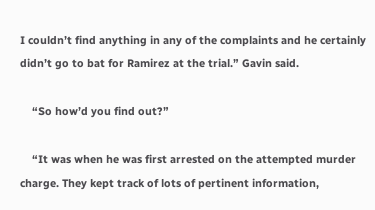I couldn’t find anything in any of the complaints and he certainly didn’t go to bat for Ramirez at the trial.” Gavin said.

    “So how’d you find out?”

    “It was when he was first arrested on the attempted murder charge. They kept track of lots of pertinent information,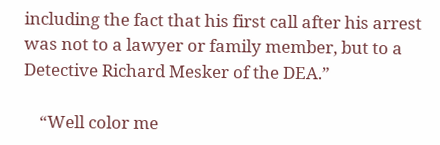including the fact that his first call after his arrest was not to a lawyer or family member, but to a Detective Richard Mesker of the DEA.”

    “Well color me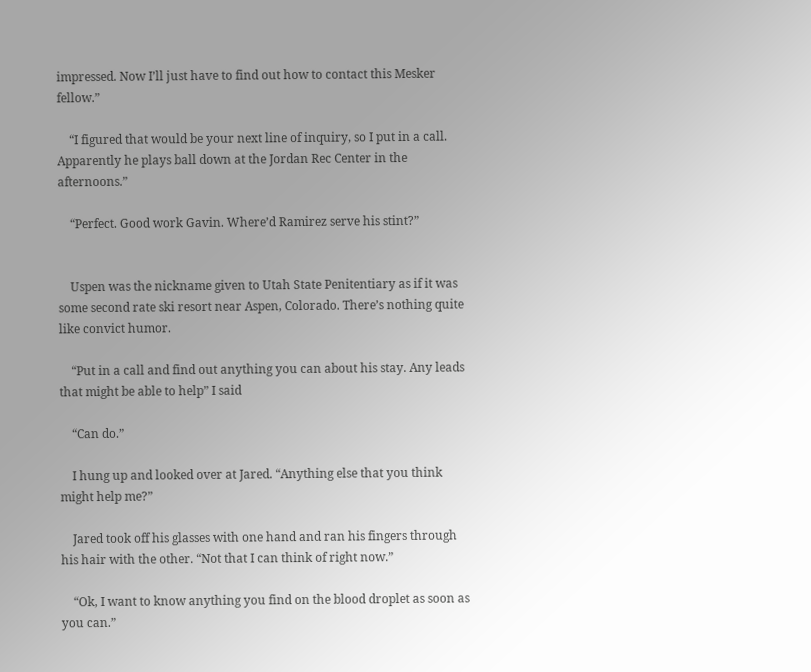impressed. Now I’ll just have to find out how to contact this Mesker fellow.”

    “I figured that would be your next line of inquiry, so I put in a call. Apparently he plays ball down at the Jordan Rec Center in the afternoons.”

    “Perfect. Good work Gavin. Where’d Ramirez serve his stint?”


    Uspen was the nickname given to Utah State Penitentiary as if it was some second rate ski resort near Aspen, Colorado. There’s nothing quite like convict humor.

    “Put in a call and find out anything you can about his stay. Any leads that might be able to help” I said

    “Can do.”

    I hung up and looked over at Jared. “Anything else that you think might help me?”

    Jared took off his glasses with one hand and ran his fingers through his hair with the other. “Not that I can think of right now.”

    “Ok, I want to know anything you find on the blood droplet as soon as you can.”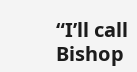“I’ll call Bishop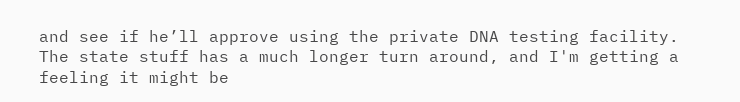and see if he’ll approve using the private DNA testing facility. The state stuff has a much longer turn around, and I'm getting a feeling it might be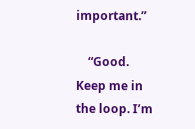important.”

    “Good. Keep me in the loop. I’m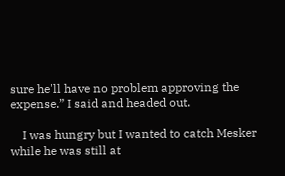sure he'll have no problem approving the expense.” I said and headed out.

    I was hungry but I wanted to catch Mesker while he was still at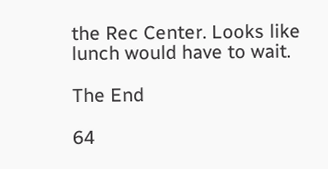the Rec Center. Looks like lunch would have to wait.

The End

64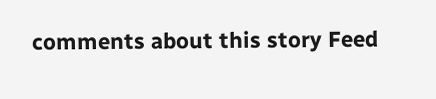comments about this story Feed